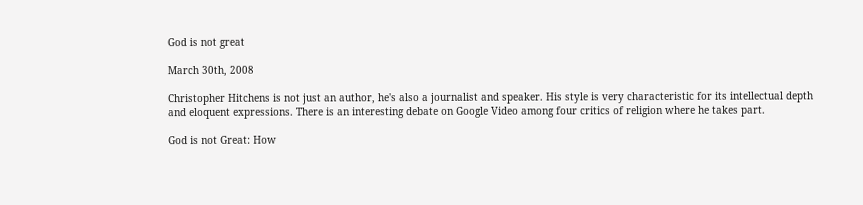God is not great

March 30th, 2008

Christopher Hitchens is not just an author, he's also a journalist and speaker. His style is very characteristic for its intellectual depth and eloquent expressions. There is an interesting debate on Google Video among four critics of religion where he takes part.

God is not Great: How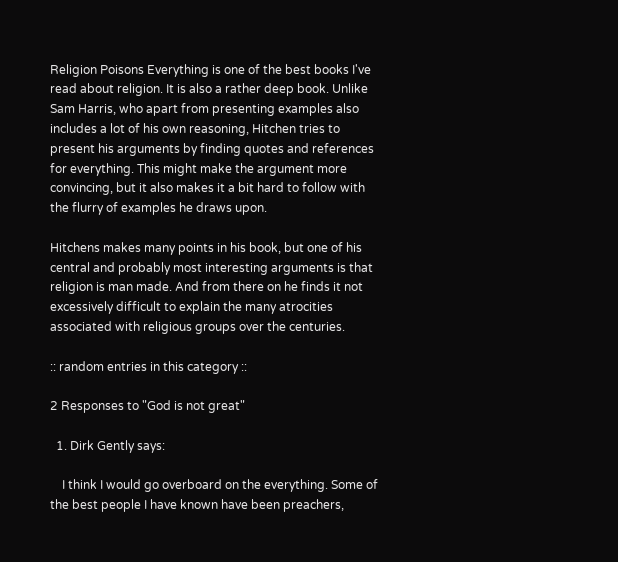Religion Poisons Everything is one of the best books I've read about religion. It is also a rather deep book. Unlike Sam Harris, who apart from presenting examples also includes a lot of his own reasoning, Hitchen tries to present his arguments by finding quotes and references for everything. This might make the argument more convincing, but it also makes it a bit hard to follow with the flurry of examples he draws upon.

Hitchens makes many points in his book, but one of his central and probably most interesting arguments is that religion is man made. And from there on he finds it not excessively difficult to explain the many atrocities associated with religious groups over the centuries.

:: random entries in this category ::

2 Responses to "God is not great"

  1. Dirk Gently says:

    I think I would go overboard on the everything. Some of the best people I have known have been preachers,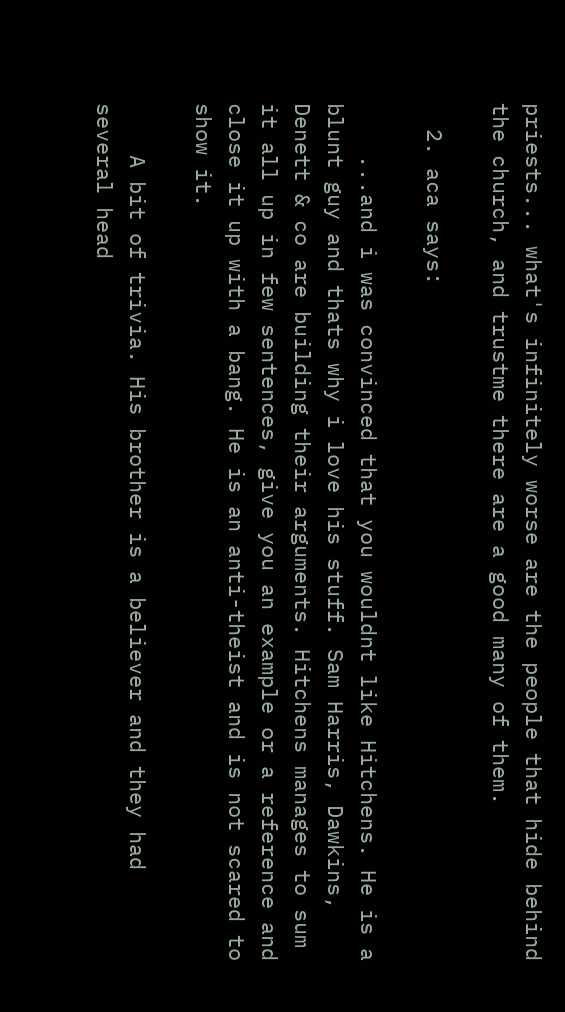priests... what's infinitely worse are the people that hide behind the church, and trustme there are a good many of them.

  2. aca says:

    ...and i was convinced that you wouldnt like Hitchens. He is a blunt guy and thats why i love his stuff. Sam Harris, Dawkins, Denett & co are building their arguments. Hitchens manages to sum it all up in few sentences, give you an example or a reference and close it up with a bang. He is an anti-theist and is not scared to show it.

    A bit of trivia. His brother is a believer and they had several head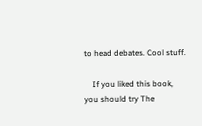to head debates. Cool stuff.

    If you liked this book, you should try The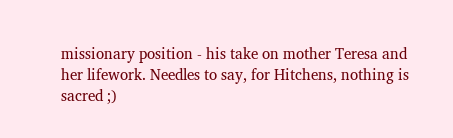missionary position - his take on mother Teresa and her lifework. Needles to say, for Hitchens, nothing is sacred ;)